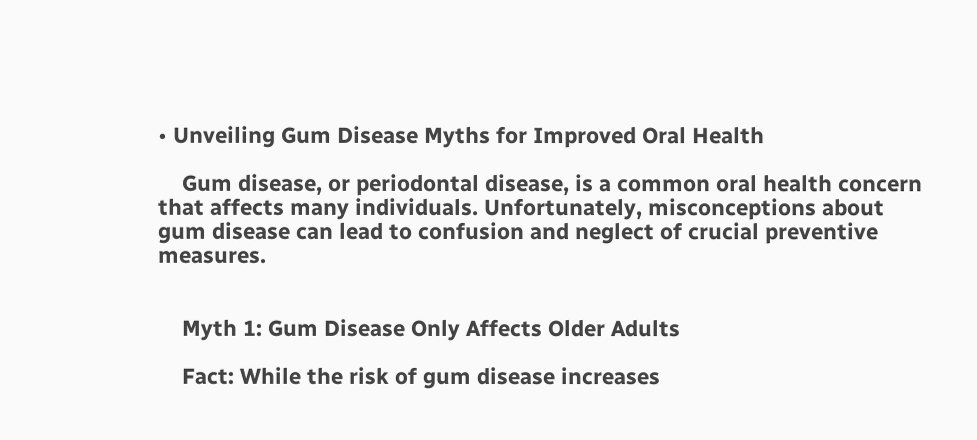• Unveiling Gum Disease Myths for Improved Oral Health

    Gum disease, or periodontal disease, is a common oral health concern that affects many individuals. Unfortunately, misconceptions about gum disease can lead to confusion and neglect of crucial preventive measures.


    Myth 1: Gum Disease Only Affects Older Adults

    Fact: While the risk of gum disease increases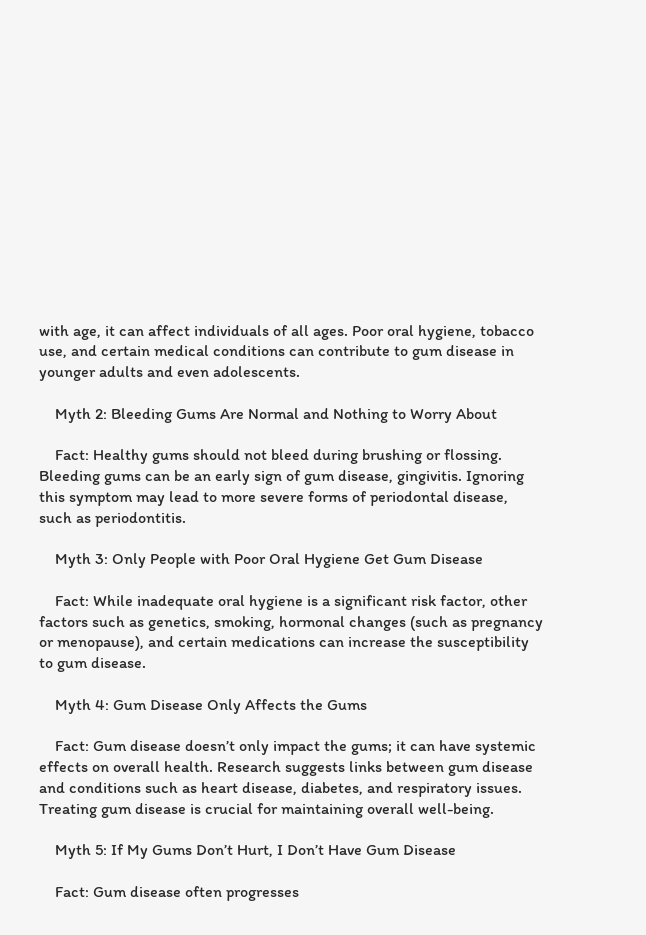with age, it can affect individuals of all ages. Poor oral hygiene, tobacco use, and certain medical conditions can contribute to gum disease in younger adults and even adolescents.

    Myth 2: Bleeding Gums Are Normal and Nothing to Worry About

    Fact: Healthy gums should not bleed during brushing or flossing. Bleeding gums can be an early sign of gum disease, gingivitis. Ignoring this symptom may lead to more severe forms of periodontal disease, such as periodontitis.

    Myth 3: Only People with Poor Oral Hygiene Get Gum Disease

    Fact: While inadequate oral hygiene is a significant risk factor, other factors such as genetics, smoking, hormonal changes (such as pregnancy or menopause), and certain medications can increase the susceptibility to gum disease.

    Myth 4: Gum Disease Only Affects the Gums

    Fact: Gum disease doesn’t only impact the gums; it can have systemic effects on overall health. Research suggests links between gum disease and conditions such as heart disease, diabetes, and respiratory issues. Treating gum disease is crucial for maintaining overall well-being.

    Myth 5: If My Gums Don’t Hurt, I Don’t Have Gum Disease

    Fact: Gum disease often progresses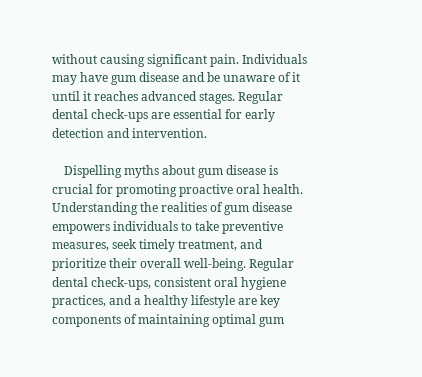without causing significant pain. Individuals may have gum disease and be unaware of it until it reaches advanced stages. Regular dental check-ups are essential for early detection and intervention.

    Dispelling myths about gum disease is crucial for promoting proactive oral health. Understanding the realities of gum disease empowers individuals to take preventive measures, seek timely treatment, and prioritize their overall well-being. Regular dental check-ups, consistent oral hygiene practices, and a healthy lifestyle are key components of maintaining optimal gum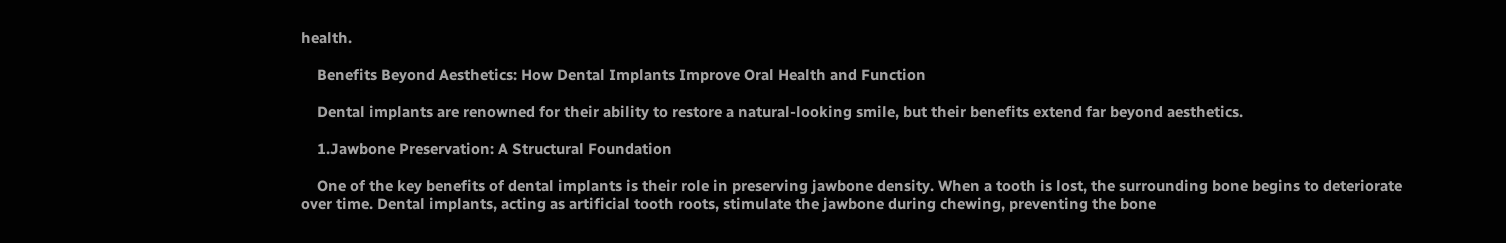health.

    Benefits Beyond Aesthetics: How Dental Implants Improve Oral Health and Function

    Dental implants are renowned for their ability to restore a natural-looking smile, but their benefits extend far beyond aesthetics.

    1.Jawbone Preservation: A Structural Foundation

    One of the key benefits of dental implants is their role in preserving jawbone density. When a tooth is lost, the surrounding bone begins to deteriorate over time. Dental implants, acting as artificial tooth roots, stimulate the jawbone during chewing, preventing the bone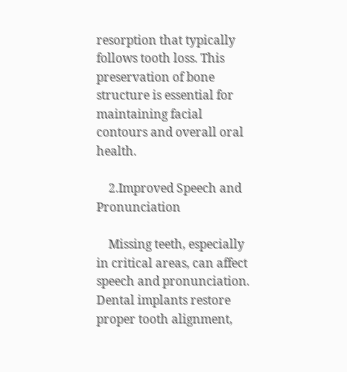resorption that typically follows tooth loss. This preservation of bone structure is essential for maintaining facial contours and overall oral health.

    2.Improved Speech and Pronunciation

    Missing teeth, especially in critical areas, can affect speech and pronunciation. Dental implants restore proper tooth alignment,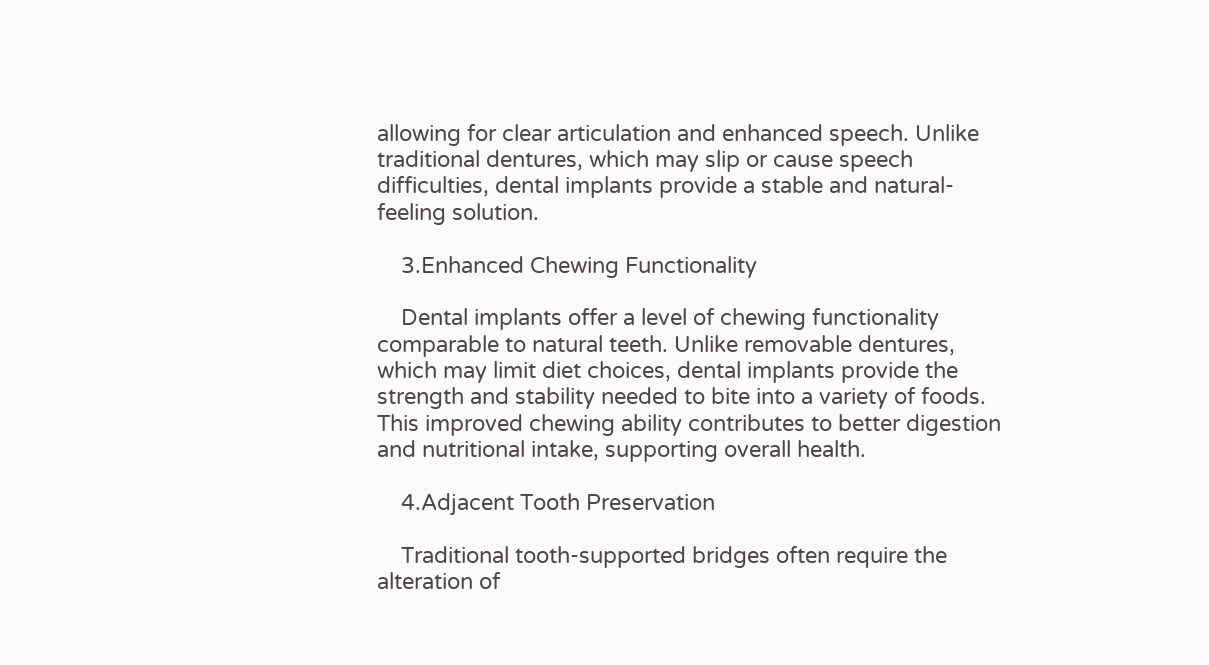allowing for clear articulation and enhanced speech. Unlike traditional dentures, which may slip or cause speech difficulties, dental implants provide a stable and natural-feeling solution.

    3.Enhanced Chewing Functionality

    Dental implants offer a level of chewing functionality comparable to natural teeth. Unlike removable dentures, which may limit diet choices, dental implants provide the strength and stability needed to bite into a variety of foods. This improved chewing ability contributes to better digestion and nutritional intake, supporting overall health.

    4.Adjacent Tooth Preservation

    Traditional tooth-supported bridges often require the alteration of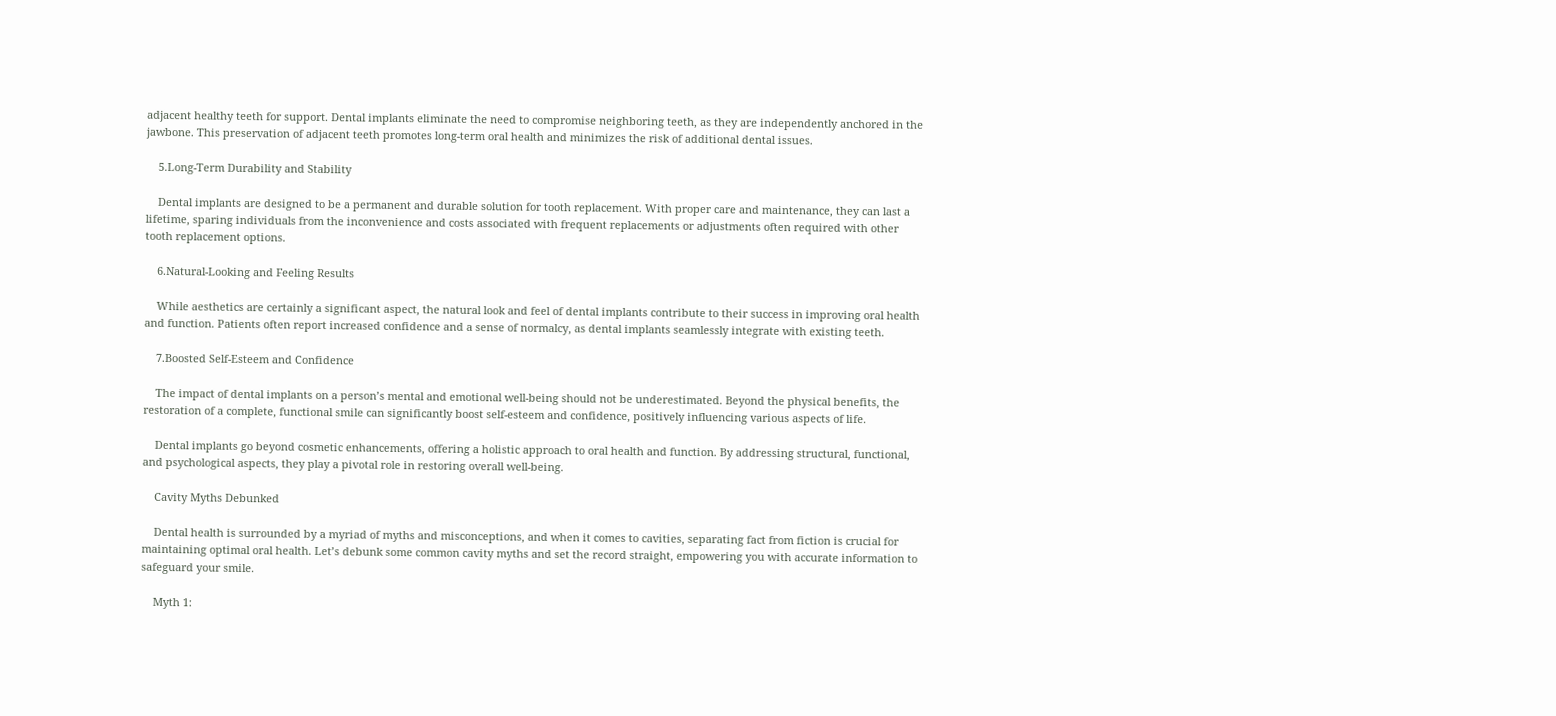adjacent healthy teeth for support. Dental implants eliminate the need to compromise neighboring teeth, as they are independently anchored in the jawbone. This preservation of adjacent teeth promotes long-term oral health and minimizes the risk of additional dental issues.

    5.Long-Term Durability and Stability

    Dental implants are designed to be a permanent and durable solution for tooth replacement. With proper care and maintenance, they can last a lifetime, sparing individuals from the inconvenience and costs associated with frequent replacements or adjustments often required with other tooth replacement options.

    6.Natural-Looking and Feeling Results

    While aesthetics are certainly a significant aspect, the natural look and feel of dental implants contribute to their success in improving oral health and function. Patients often report increased confidence and a sense of normalcy, as dental implants seamlessly integrate with existing teeth.

    7.Boosted Self-Esteem and Confidence

    The impact of dental implants on a person’s mental and emotional well-being should not be underestimated. Beyond the physical benefits, the restoration of a complete, functional smile can significantly boost self-esteem and confidence, positively influencing various aspects of life.

    Dental implants go beyond cosmetic enhancements, offering a holistic approach to oral health and function. By addressing structural, functional, and psychological aspects, they play a pivotal role in restoring overall well-being.

    Cavity Myths Debunked

    Dental health is surrounded by a myriad of myths and misconceptions, and when it comes to cavities, separating fact from fiction is crucial for maintaining optimal oral health. Let’s debunk some common cavity myths and set the record straight, empowering you with accurate information to safeguard your smile.

    Myth 1: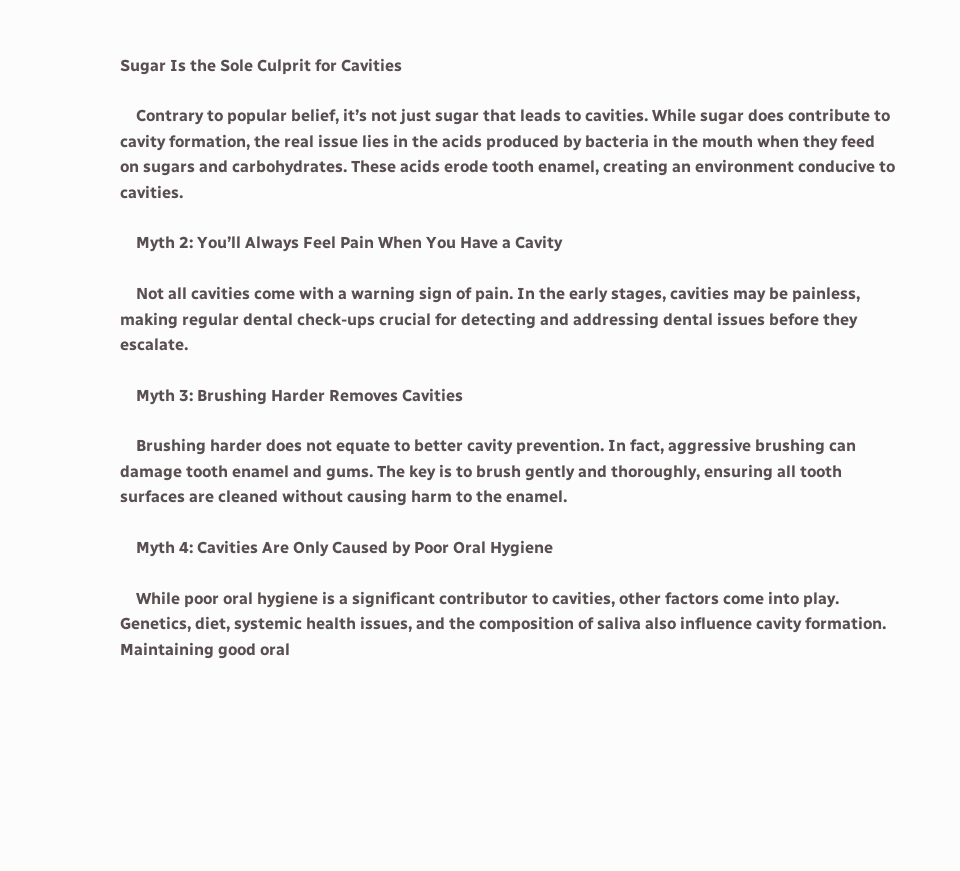Sugar Is the Sole Culprit for Cavities

    Contrary to popular belief, it’s not just sugar that leads to cavities. While sugar does contribute to cavity formation, the real issue lies in the acids produced by bacteria in the mouth when they feed on sugars and carbohydrates. These acids erode tooth enamel, creating an environment conducive to cavities.

    Myth 2: You’ll Always Feel Pain When You Have a Cavity

    Not all cavities come with a warning sign of pain. In the early stages, cavities may be painless, making regular dental check-ups crucial for detecting and addressing dental issues before they escalate.

    Myth 3: Brushing Harder Removes Cavities

    Brushing harder does not equate to better cavity prevention. In fact, aggressive brushing can damage tooth enamel and gums. The key is to brush gently and thoroughly, ensuring all tooth surfaces are cleaned without causing harm to the enamel.

    Myth 4: Cavities Are Only Caused by Poor Oral Hygiene

    While poor oral hygiene is a significant contributor to cavities, other factors come into play. Genetics, diet, systemic health issues, and the composition of saliva also influence cavity formation. Maintaining good oral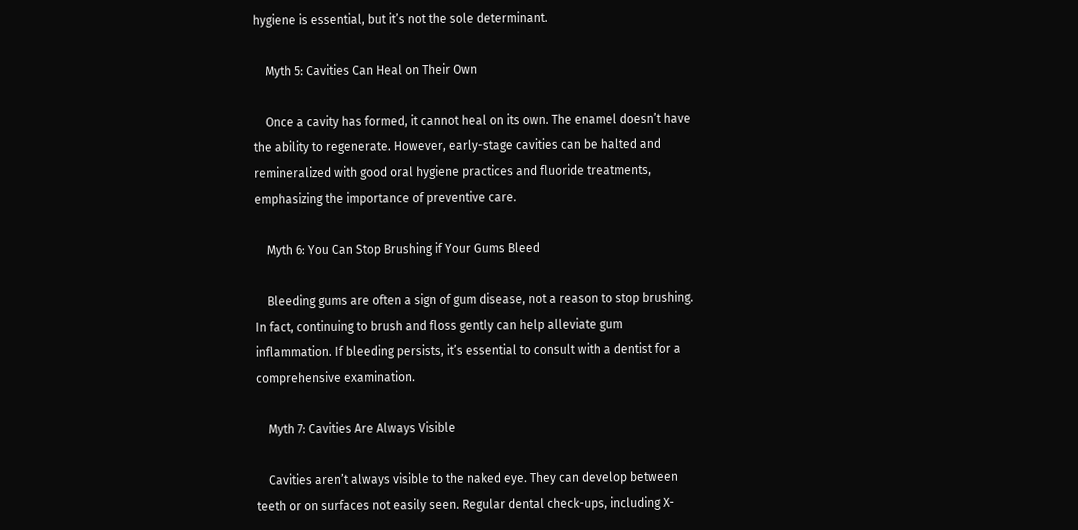hygiene is essential, but it’s not the sole determinant.

    Myth 5: Cavities Can Heal on Their Own

    Once a cavity has formed, it cannot heal on its own. The enamel doesn’t have the ability to regenerate. However, early-stage cavities can be halted and remineralized with good oral hygiene practices and fluoride treatments, emphasizing the importance of preventive care.

    Myth 6: You Can Stop Brushing if Your Gums Bleed

    Bleeding gums are often a sign of gum disease, not a reason to stop brushing. In fact, continuing to brush and floss gently can help alleviate gum inflammation. If bleeding persists, it’s essential to consult with a dentist for a comprehensive examination.

    Myth 7: Cavities Are Always Visible

    Cavities aren’t always visible to the naked eye. They can develop between teeth or on surfaces not easily seen. Regular dental check-ups, including X-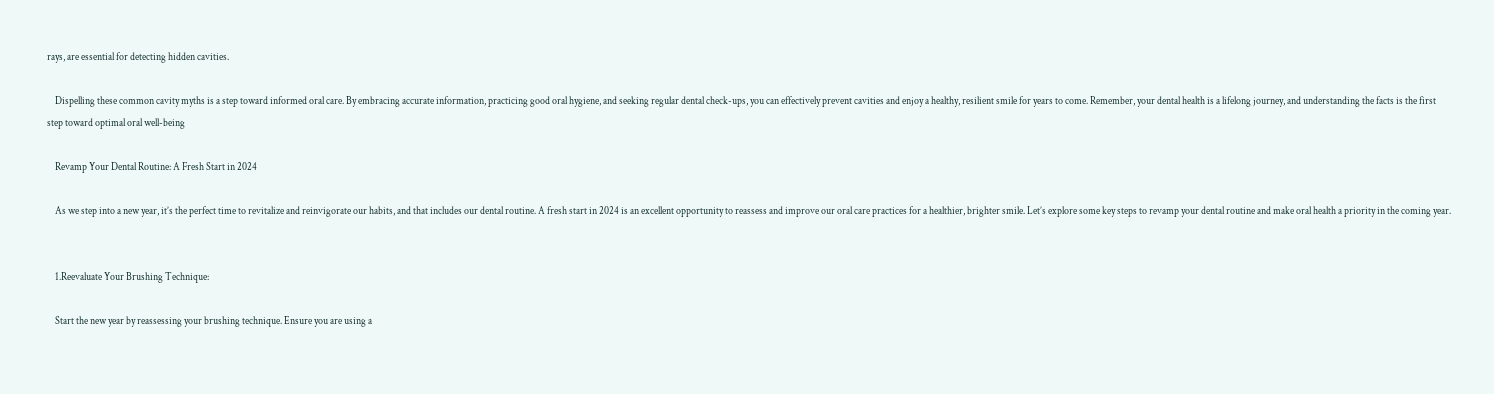rays, are essential for detecting hidden cavities.

    Dispelling these common cavity myths is a step toward informed oral care. By embracing accurate information, practicing good oral hygiene, and seeking regular dental check-ups, you can effectively prevent cavities and enjoy a healthy, resilient smile for years to come. Remember, your dental health is a lifelong journey, and understanding the facts is the first step toward optimal oral well-being

    Revamp Your Dental Routine: A Fresh Start in 2024

    As we step into a new year, it’s the perfect time to revitalize and reinvigorate our habits, and that includes our dental routine. A fresh start in 2024 is an excellent opportunity to reassess and improve our oral care practices for a healthier, brighter smile. Let’s explore some key steps to revamp your dental routine and make oral health a priority in the coming year.


    1.Reevaluate Your Brushing Technique:

    Start the new year by reassessing your brushing technique. Ensure you are using a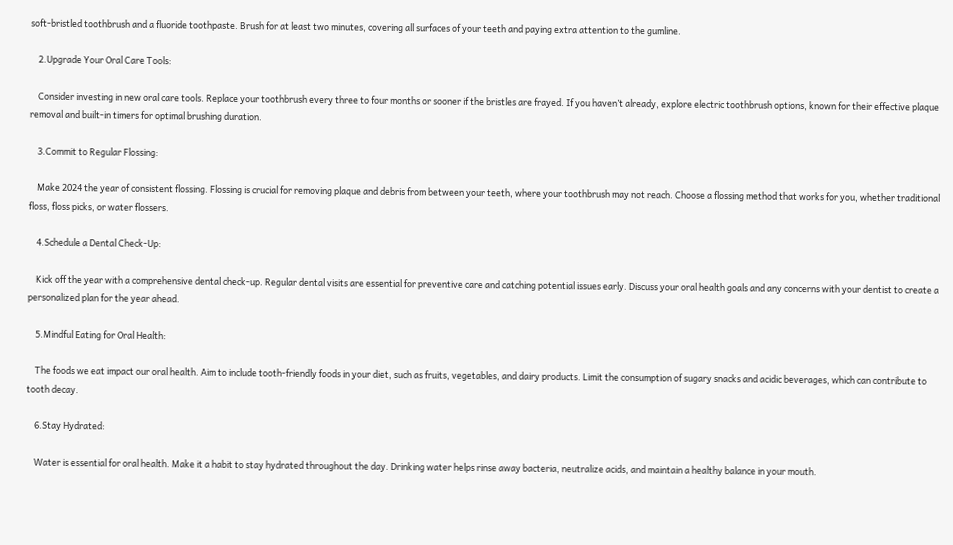soft-bristled toothbrush and a fluoride toothpaste. Brush for at least two minutes, covering all surfaces of your teeth and paying extra attention to the gumline.

    2.Upgrade Your Oral Care Tools:

    Consider investing in new oral care tools. Replace your toothbrush every three to four months or sooner if the bristles are frayed. If you haven’t already, explore electric toothbrush options, known for their effective plaque removal and built-in timers for optimal brushing duration.

    3.Commit to Regular Flossing:

    Make 2024 the year of consistent flossing. Flossing is crucial for removing plaque and debris from between your teeth, where your toothbrush may not reach. Choose a flossing method that works for you, whether traditional floss, floss picks, or water flossers.

    4.Schedule a Dental Check-Up:

    Kick off the year with a comprehensive dental check-up. Regular dental visits are essential for preventive care and catching potential issues early. Discuss your oral health goals and any concerns with your dentist to create a personalized plan for the year ahead.

    5.Mindful Eating for Oral Health:

    The foods we eat impact our oral health. Aim to include tooth-friendly foods in your diet, such as fruits, vegetables, and dairy products. Limit the consumption of sugary snacks and acidic beverages, which can contribute to tooth decay.

    6.Stay Hydrated:

    Water is essential for oral health. Make it a habit to stay hydrated throughout the day. Drinking water helps rinse away bacteria, neutralize acids, and maintain a healthy balance in your mouth.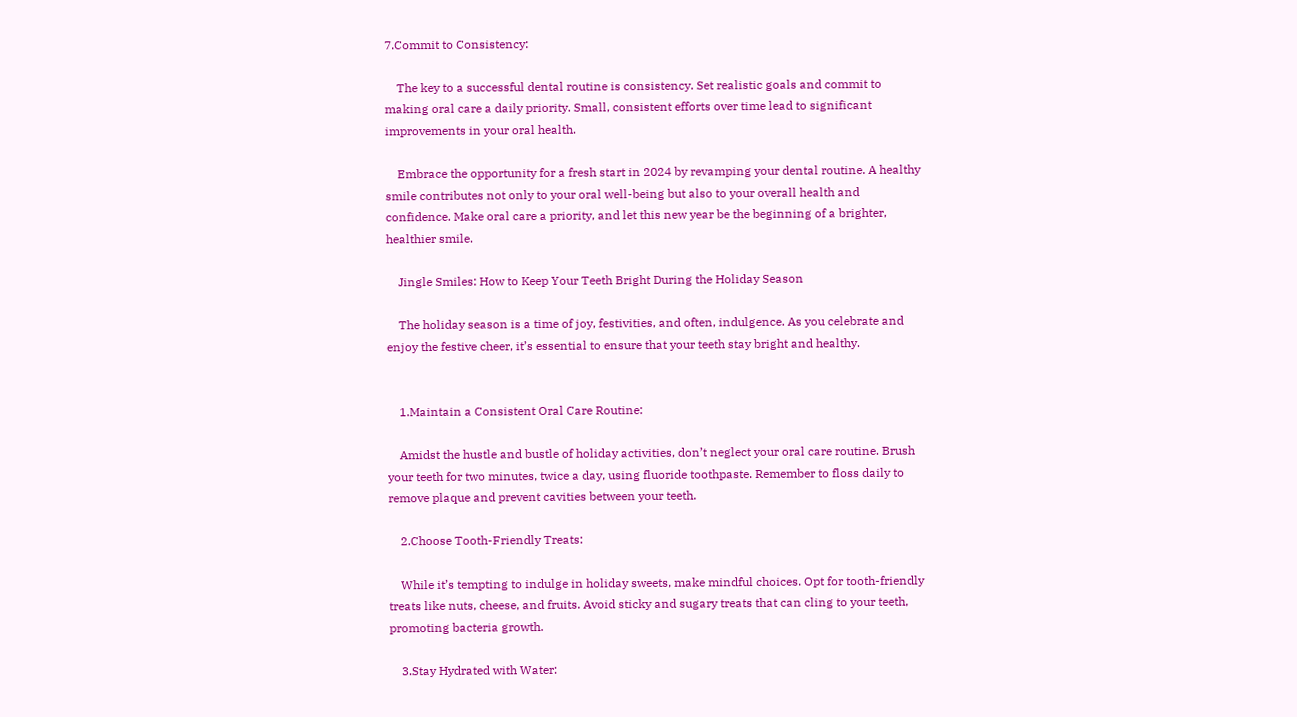7.Commit to Consistency:

    The key to a successful dental routine is consistency. Set realistic goals and commit to making oral care a daily priority. Small, consistent efforts over time lead to significant improvements in your oral health.

    Embrace the opportunity for a fresh start in 2024 by revamping your dental routine. A healthy smile contributes not only to your oral well-being but also to your overall health and confidence. Make oral care a priority, and let this new year be the beginning of a brighter, healthier smile.

    Jingle Smiles: How to Keep Your Teeth Bright During the Holiday Season

    The holiday season is a time of joy, festivities, and often, indulgence. As you celebrate and enjoy the festive cheer, it’s essential to ensure that your teeth stay bright and healthy.


    1.Maintain a Consistent Oral Care Routine:

    Amidst the hustle and bustle of holiday activities, don’t neglect your oral care routine. Brush your teeth for two minutes, twice a day, using fluoride toothpaste. Remember to floss daily to remove plaque and prevent cavities between your teeth.

    2.Choose Tooth-Friendly Treats:

    While it’s tempting to indulge in holiday sweets, make mindful choices. Opt for tooth-friendly treats like nuts, cheese, and fruits. Avoid sticky and sugary treats that can cling to your teeth, promoting bacteria growth.

    3.Stay Hydrated with Water: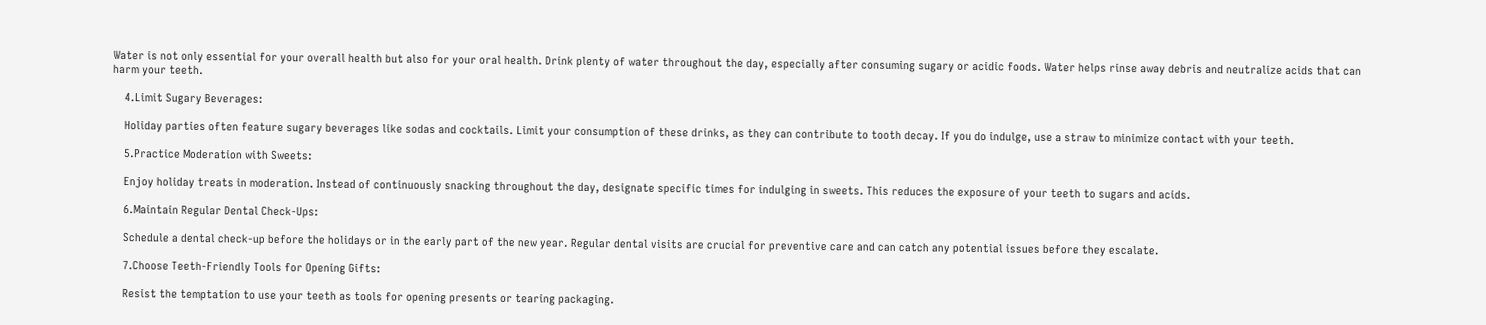Water is not only essential for your overall health but also for your oral health. Drink plenty of water throughout the day, especially after consuming sugary or acidic foods. Water helps rinse away debris and neutralize acids that can harm your teeth.

    4.Limit Sugary Beverages:

    Holiday parties often feature sugary beverages like sodas and cocktails. Limit your consumption of these drinks, as they can contribute to tooth decay. If you do indulge, use a straw to minimize contact with your teeth.

    5.Practice Moderation with Sweets:

    Enjoy holiday treats in moderation. Instead of continuously snacking throughout the day, designate specific times for indulging in sweets. This reduces the exposure of your teeth to sugars and acids.

    6.Maintain Regular Dental Check-Ups:

    Schedule a dental check-up before the holidays or in the early part of the new year. Regular dental visits are crucial for preventive care and can catch any potential issues before they escalate.

    7.Choose Teeth-Friendly Tools for Opening Gifts:

    Resist the temptation to use your teeth as tools for opening presents or tearing packaging.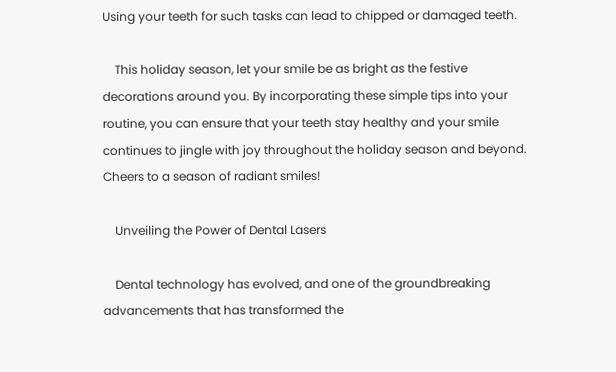Using your teeth for such tasks can lead to chipped or damaged teeth.

    This holiday season, let your smile be as bright as the festive decorations around you. By incorporating these simple tips into your routine, you can ensure that your teeth stay healthy and your smile continues to jingle with joy throughout the holiday season and beyond. Cheers to a season of radiant smiles!

    Unveiling the Power of Dental Lasers

    Dental technology has evolved, and one of the groundbreaking advancements that has transformed the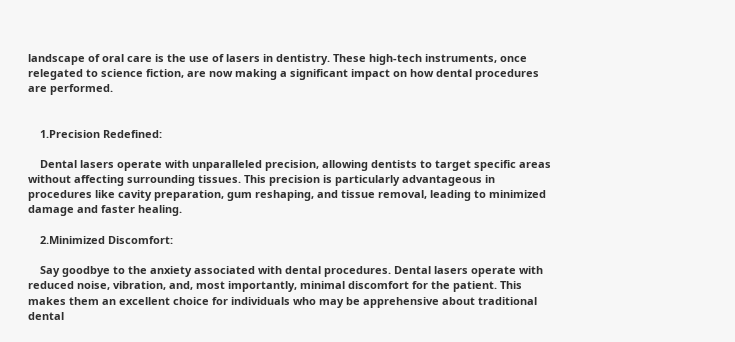landscape of oral care is the use of lasers in dentistry. These high-tech instruments, once relegated to science fiction, are now making a significant impact on how dental procedures are performed.


    1.Precision Redefined:

    Dental lasers operate with unparalleled precision, allowing dentists to target specific areas without affecting surrounding tissues. This precision is particularly advantageous in procedures like cavity preparation, gum reshaping, and tissue removal, leading to minimized damage and faster healing.

    2.Minimized Discomfort:

    Say goodbye to the anxiety associated with dental procedures. Dental lasers operate with reduced noise, vibration, and, most importantly, minimal discomfort for the patient. This makes them an excellent choice for individuals who may be apprehensive about traditional dental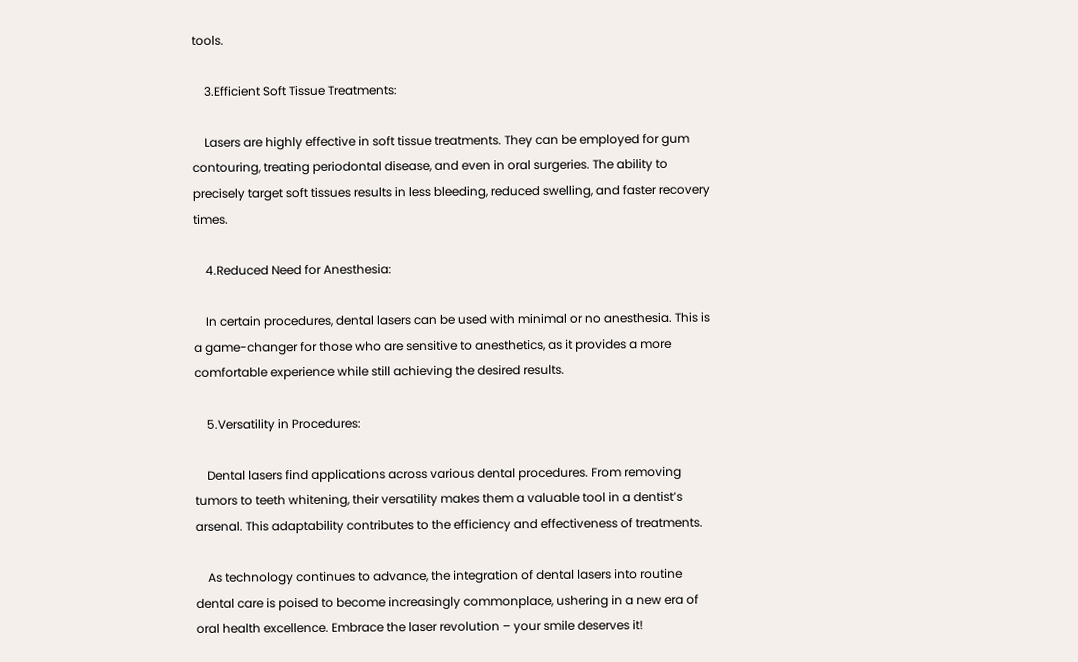tools.

    3.Efficient Soft Tissue Treatments:

    Lasers are highly effective in soft tissue treatments. They can be employed for gum contouring, treating periodontal disease, and even in oral surgeries. The ability to precisely target soft tissues results in less bleeding, reduced swelling, and faster recovery times.

    4.Reduced Need for Anesthesia:

    In certain procedures, dental lasers can be used with minimal or no anesthesia. This is a game-changer for those who are sensitive to anesthetics, as it provides a more comfortable experience while still achieving the desired results.

    5.Versatility in Procedures:

    Dental lasers find applications across various dental procedures. From removing tumors to teeth whitening, their versatility makes them a valuable tool in a dentist’s arsenal. This adaptability contributes to the efficiency and effectiveness of treatments.

    As technology continues to advance, the integration of dental lasers into routine dental care is poised to become increasingly commonplace, ushering in a new era of oral health excellence. Embrace the laser revolution – your smile deserves it!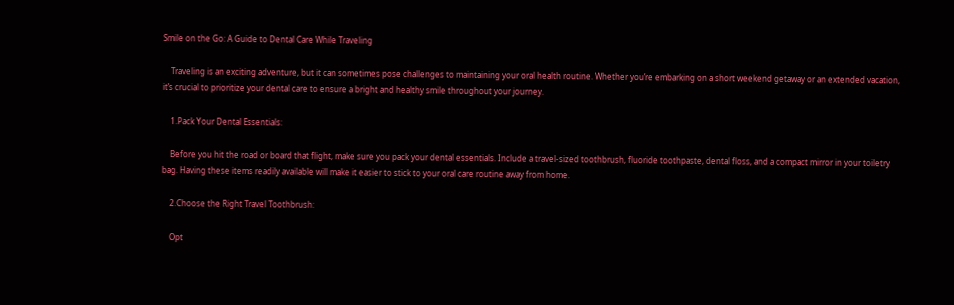Smile on the Go: A Guide to Dental Care While Traveling

    Traveling is an exciting adventure, but it can sometimes pose challenges to maintaining your oral health routine. Whether you’re embarking on a short weekend getaway or an extended vacation, it’s crucial to prioritize your dental care to ensure a bright and healthy smile throughout your journey.

    1.Pack Your Dental Essentials:

    Before you hit the road or board that flight, make sure you pack your dental essentials. Include a travel-sized toothbrush, fluoride toothpaste, dental floss, and a compact mirror in your toiletry bag. Having these items readily available will make it easier to stick to your oral care routine away from home.

    2.Choose the Right Travel Toothbrush:

    Opt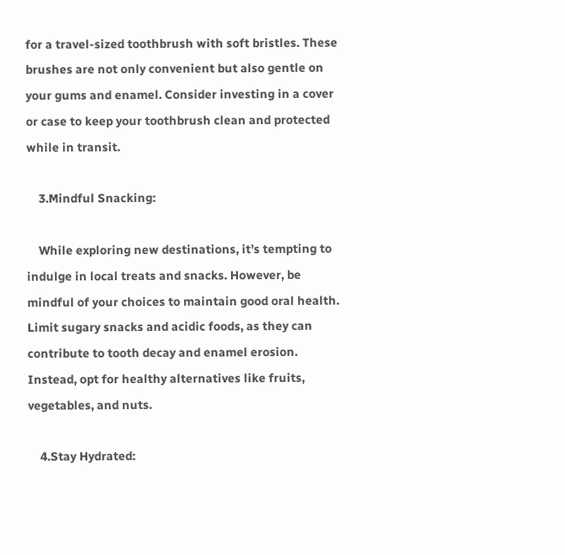for a travel-sized toothbrush with soft bristles. These brushes are not only convenient but also gentle on your gums and enamel. Consider investing in a cover or case to keep your toothbrush clean and protected while in transit.

    3.Mindful Snacking:

    While exploring new destinations, it’s tempting to indulge in local treats and snacks. However, be mindful of your choices to maintain good oral health. Limit sugary snacks and acidic foods, as they can contribute to tooth decay and enamel erosion. Instead, opt for healthy alternatives like fruits, vegetables, and nuts.

    4.Stay Hydrated: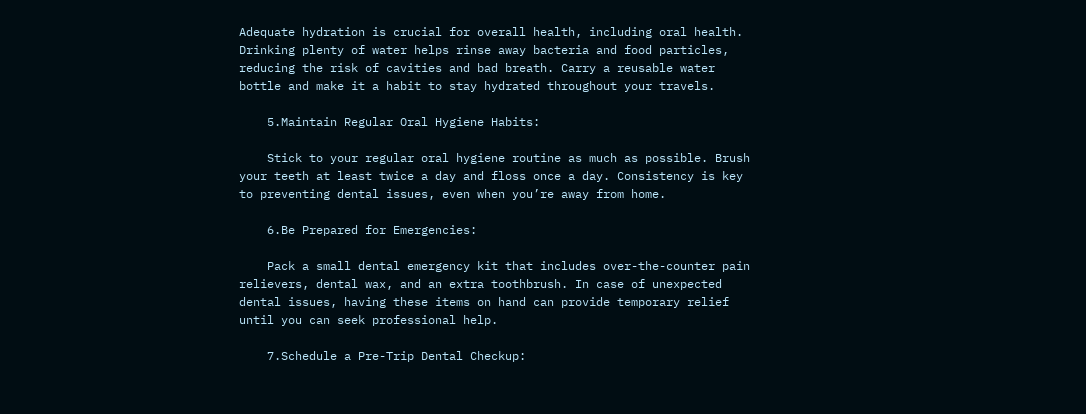Adequate hydration is crucial for overall health, including oral health. Drinking plenty of water helps rinse away bacteria and food particles, reducing the risk of cavities and bad breath. Carry a reusable water bottle and make it a habit to stay hydrated throughout your travels.

    5.Maintain Regular Oral Hygiene Habits:

    Stick to your regular oral hygiene routine as much as possible. Brush your teeth at least twice a day and floss once a day. Consistency is key to preventing dental issues, even when you’re away from home.

    6.Be Prepared for Emergencies:

    Pack a small dental emergency kit that includes over-the-counter pain relievers, dental wax, and an extra toothbrush. In case of unexpected dental issues, having these items on hand can provide temporary relief until you can seek professional help.

    7.Schedule a Pre-Trip Dental Checkup: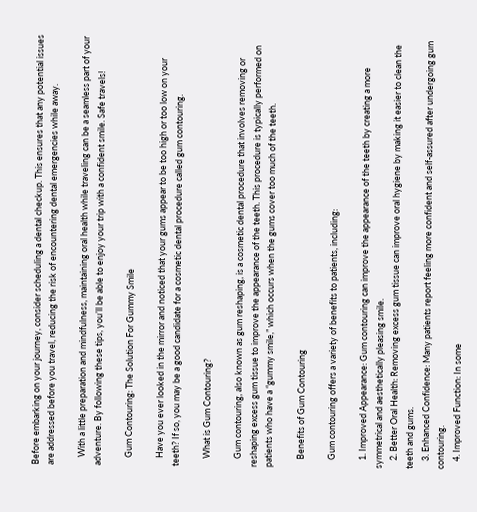Before embarking on your journey, consider scheduling a dental checkup. This ensures that any potential issues are addressed before you travel, reducing the risk of encountering dental emergencies while away.

    With a little preparation and mindfulness, maintaining oral health while traveling can be a seamless part of your adventure. By following these tips, you’ll be able to enjoy your trip with a confident smile. Safe travels!

    Gum Contouring: The Solution For Gummy Smile

    Have you ever looked in the mirror and noticed that your gums appear to be too high or too low on your teeth? If so, you may be a good candidate for a cosmetic dental procedure called gum contouring.

    What is Gum Contouring?

    Gum contouring, also known as gum reshaping, is a cosmetic dental procedure that involves removing or reshaping excess gum tissue to improve the appearance of the teeth. This procedure is typically performed on patients who have a “gummy smile,” which occurs when the gums cover too much of the teeth.

    Benefits of Gum Contouring

    Gum contouring offers a variety of benefits to patients, including:

    1. Improved Appearance: Gum contouring can improve the appearance of the teeth by creating a more symmetrical and aesthetically pleasing smile.
    2. Better Oral Health: Removing excess gum tissue can improve oral hygiene by making it easier to clean the teeth and gums.
    3. Enhanced Confidence: Many patients report feeling more confident and self-assured after undergoing gum contouring.
    4. Improved Function: In some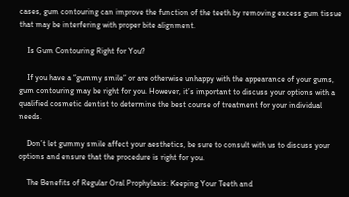cases, gum contouring can improve the function of the teeth by removing excess gum tissue that may be interfering with proper bite alignment.

    Is Gum Contouring Right for You?

    If you have a “gummy smile” or are otherwise unhappy with the appearance of your gums, gum contouring may be right for you. However, it’s important to discuss your options with a qualified cosmetic dentist to determine the best course of treatment for your individual needs.

    Don’t let gummy smile affect your aesthetics, be sure to consult with us to discuss your options and ensure that the procedure is right for you.

    The Benefits of Regular Oral Prophylaxis: Keeping Your Teeth and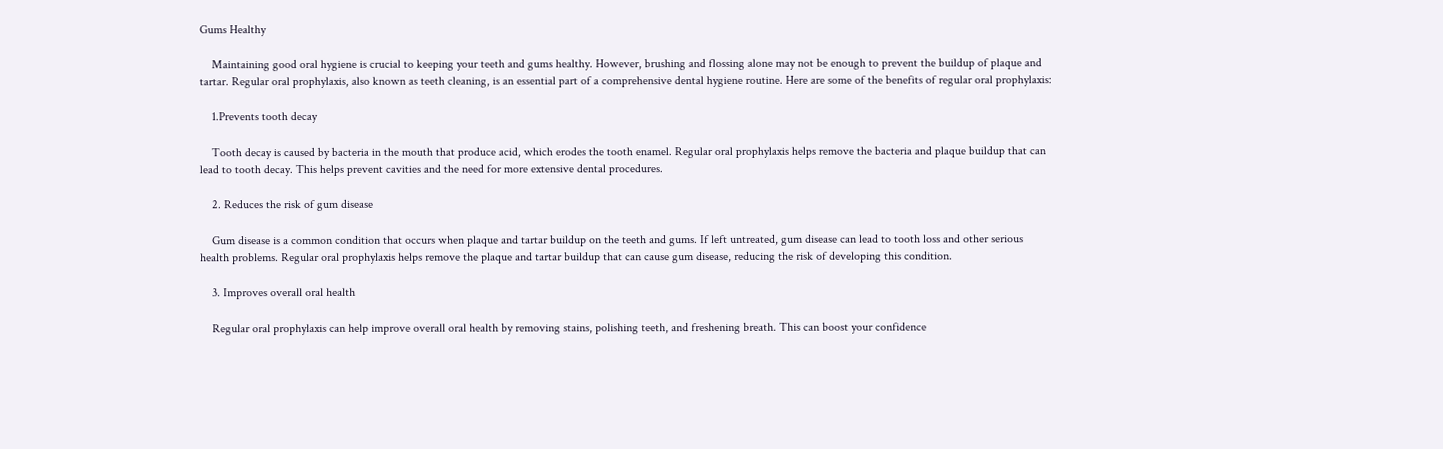Gums Healthy

    Maintaining good oral hygiene is crucial to keeping your teeth and gums healthy. However, brushing and flossing alone may not be enough to prevent the buildup of plaque and tartar. Regular oral prophylaxis, also known as teeth cleaning, is an essential part of a comprehensive dental hygiene routine. Here are some of the benefits of regular oral prophylaxis:

    1.Prevents tooth decay

    Tooth decay is caused by bacteria in the mouth that produce acid, which erodes the tooth enamel. Regular oral prophylaxis helps remove the bacteria and plaque buildup that can lead to tooth decay. This helps prevent cavities and the need for more extensive dental procedures.

    2. Reduces the risk of gum disease

    Gum disease is a common condition that occurs when plaque and tartar buildup on the teeth and gums. If left untreated, gum disease can lead to tooth loss and other serious health problems. Regular oral prophylaxis helps remove the plaque and tartar buildup that can cause gum disease, reducing the risk of developing this condition.

    3. Improves overall oral health

    Regular oral prophylaxis can help improve overall oral health by removing stains, polishing teeth, and freshening breath. This can boost your confidence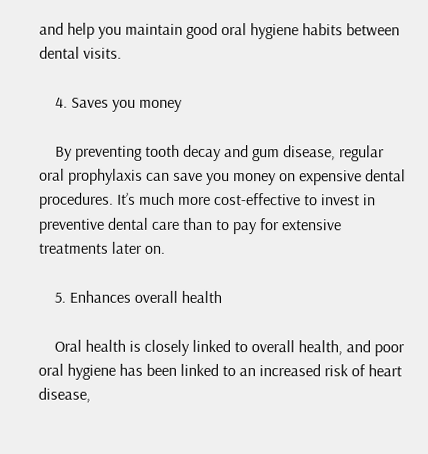and help you maintain good oral hygiene habits between dental visits.

    4. Saves you money

    By preventing tooth decay and gum disease, regular oral prophylaxis can save you money on expensive dental procedures. It’s much more cost-effective to invest in preventive dental care than to pay for extensive treatments later on.

    5. Enhances overall health

    Oral health is closely linked to overall health, and poor oral hygiene has been linked to an increased risk of heart disease,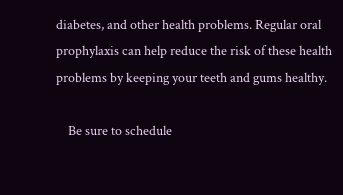diabetes, and other health problems. Regular oral prophylaxis can help reduce the risk of these health problems by keeping your teeth and gums healthy.

    Be sure to schedule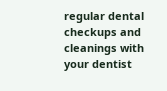regular dental checkups and cleanings with your dentist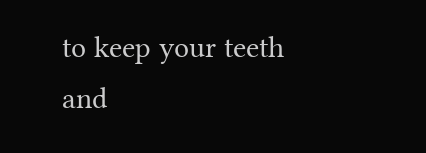to keep your teeth and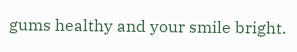gums healthy and your smile bright.